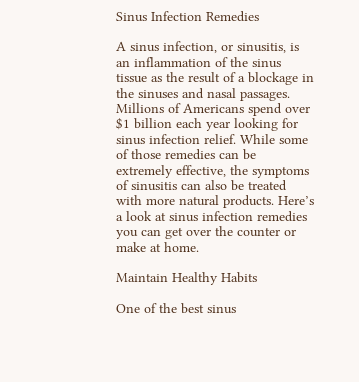Sinus Infection Remedies

A sinus infection, or sinusitis, is an inflammation of the sinus tissue as the result of a blockage in the sinuses and nasal passages. Millions of Americans spend over $1 billion each year looking for sinus infection relief. While some of those remedies can be extremely effective, the symptoms of sinusitis can also be treated with more natural products. Here’s a look at sinus infection remedies you can get over the counter or make at home.

Maintain Healthy Habits

One of the best sinus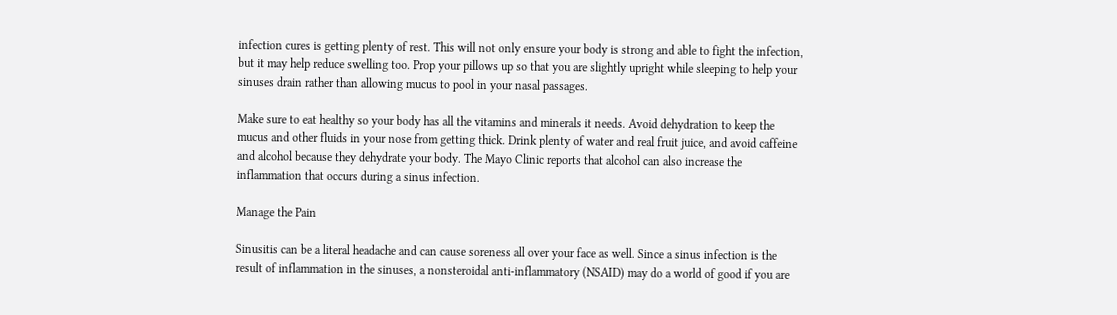infection cures is getting plenty of rest. This will not only ensure your body is strong and able to fight the infection, but it may help reduce swelling too. Prop your pillows up so that you are slightly upright while sleeping to help your sinuses drain rather than allowing mucus to pool in your nasal passages.

Make sure to eat healthy so your body has all the vitamins and minerals it needs. Avoid dehydration to keep the mucus and other fluids in your nose from getting thick. Drink plenty of water and real fruit juice, and avoid caffeine and alcohol because they dehydrate your body. The Mayo Clinic reports that alcohol can also increase the inflammation that occurs during a sinus infection.

Manage the Pain

Sinusitis can be a literal headache and can cause soreness all over your face as well. Since a sinus infection is the result of inflammation in the sinuses, a nonsteroidal anti-inflammatory (NSAID) may do a world of good if you are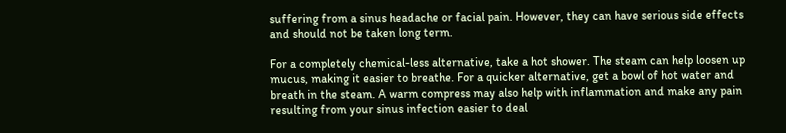suffering from a sinus headache or facial pain. However, they can have serious side effects and should not be taken long term.

For a completely chemical-less alternative, take a hot shower. The steam can help loosen up mucus, making it easier to breathe. For a quicker alternative, get a bowl of hot water and breath in the steam. A warm compress may also help with inflammation and make any pain resulting from your sinus infection easier to deal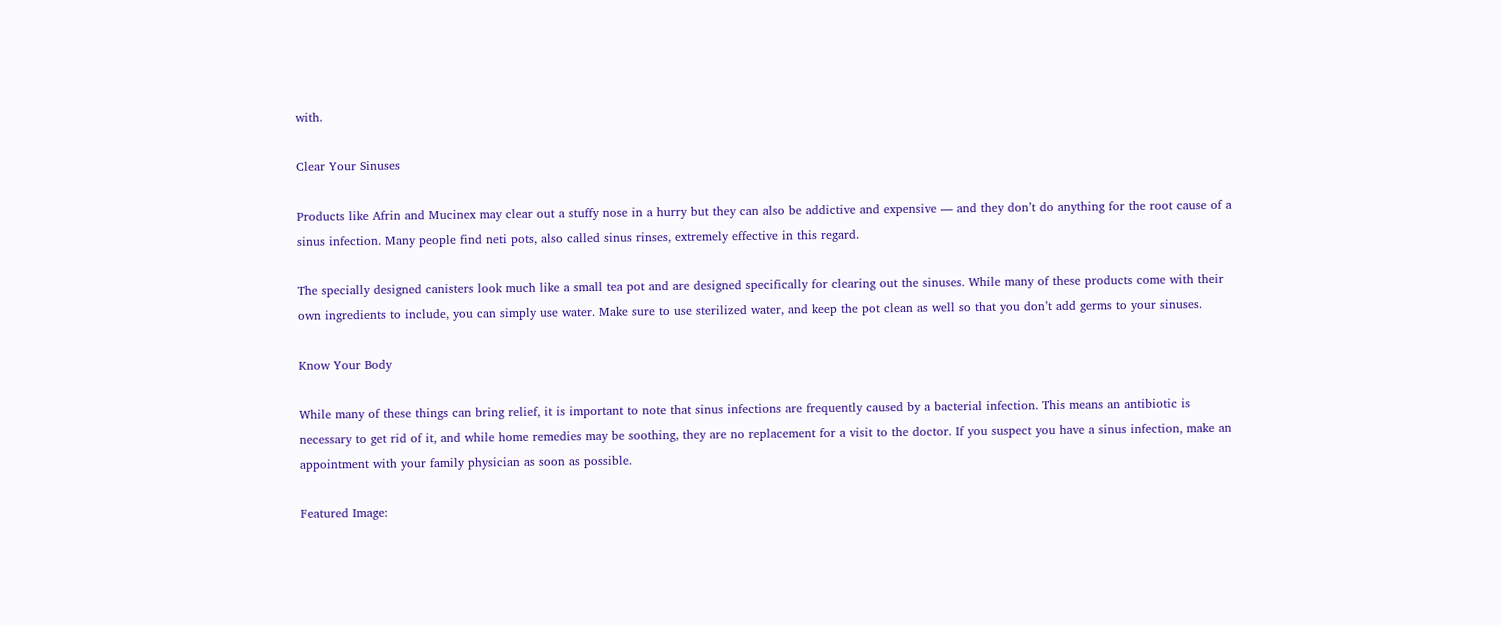with.

Clear Your Sinuses

Products like Afrin and Mucinex may clear out a stuffy nose in a hurry but they can also be addictive and expensive — and they don’t do anything for the root cause of a sinus infection. Many people find neti pots, also called sinus rinses, extremely effective in this regard.

The specially designed canisters look much like a small tea pot and are designed specifically for clearing out the sinuses. While many of these products come with their own ingredients to include, you can simply use water. Make sure to use sterilized water, and keep the pot clean as well so that you don’t add germs to your sinuses.

Know Your Body

While many of these things can bring relief, it is important to note that sinus infections are frequently caused by a bacterial infection. This means an antibiotic is necessary to get rid of it, and while home remedies may be soothing, they are no replacement for a visit to the doctor. If you suspect you have a sinus infection, make an appointment with your family physician as soon as possible.

Featured Image: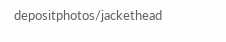depositphotos/jackethead